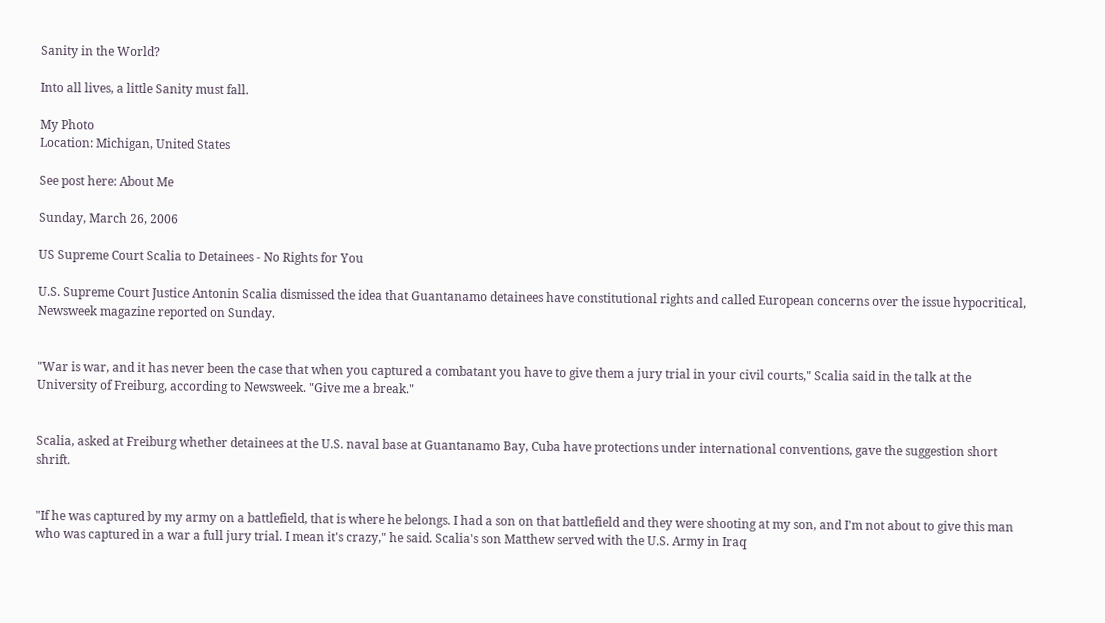Sanity in the World?

Into all lives, a little Sanity must fall.

My Photo
Location: Michigan, United States

See post here: About Me

Sunday, March 26, 2006

US Supreme Court Scalia to Detainees - No Rights for You

U.S. Supreme Court Justice Antonin Scalia dismissed the idea that Guantanamo detainees have constitutional rights and called European concerns over the issue hypocritical, Newsweek magazine reported on Sunday.


"War is war, and it has never been the case that when you captured a combatant you have to give them a jury trial in your civil courts," Scalia said in the talk at the University of Freiburg, according to Newsweek. "Give me a break."


Scalia, asked at Freiburg whether detainees at the U.S. naval base at Guantanamo Bay, Cuba have protections under international conventions, gave the suggestion short shrift.


"If he was captured by my army on a battlefield, that is where he belongs. I had a son on that battlefield and they were shooting at my son, and I'm not about to give this man who was captured in a war a full jury trial. I mean it's crazy," he said. Scalia's son Matthew served with the U.S. Army in Iraq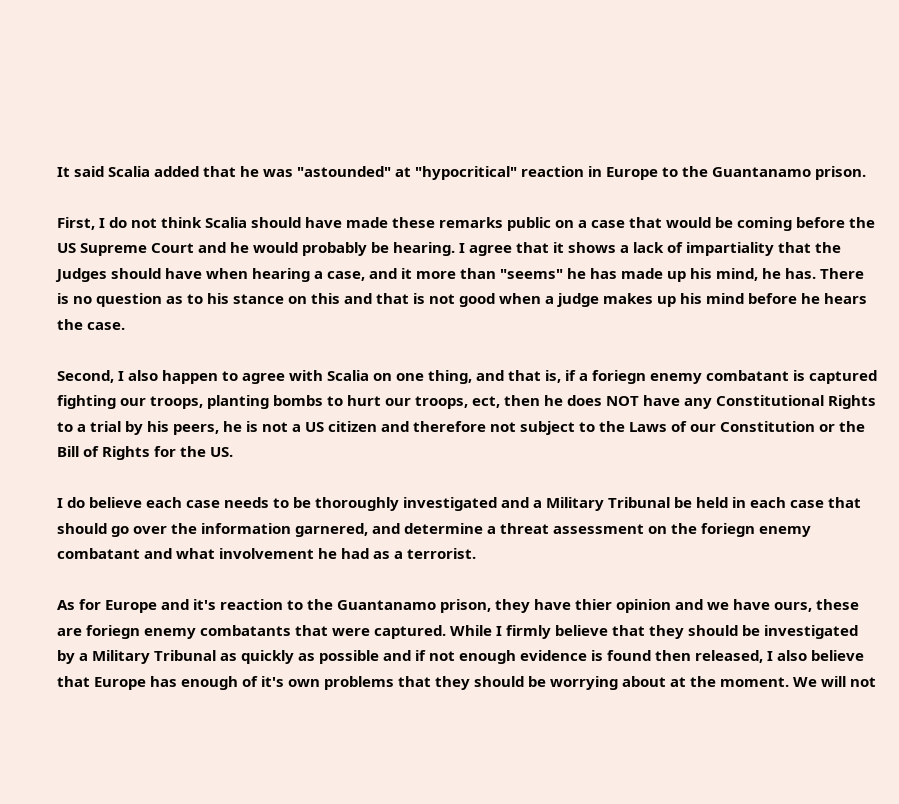It said Scalia added that he was "astounded" at "hypocritical" reaction in Europe to the Guantanamo prison.

First, I do not think Scalia should have made these remarks public on a case that would be coming before the US Supreme Court and he would probably be hearing. I agree that it shows a lack of impartiality that the Judges should have when hearing a case, and it more than "seems" he has made up his mind, he has. There is no question as to his stance on this and that is not good when a judge makes up his mind before he hears the case.

Second, I also happen to agree with Scalia on one thing, and that is, if a foriegn enemy combatant is captured fighting our troops, planting bombs to hurt our troops, ect, then he does NOT have any Constitutional Rights to a trial by his peers, he is not a US citizen and therefore not subject to the Laws of our Constitution or the Bill of Rights for the US.

I do believe each case needs to be thoroughly investigated and a Military Tribunal be held in each case that should go over the information garnered, and determine a threat assessment on the foriegn enemy combatant and what involvement he had as a terrorist.

As for Europe and it's reaction to the Guantanamo prison, they have thier opinion and we have ours, these are foriegn enemy combatants that were captured. While I firmly believe that they should be investigated by a Military Tribunal as quickly as possible and if not enough evidence is found then released, I also believe that Europe has enough of it's own problems that they should be worrying about at the moment. We will not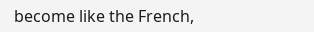become like the French,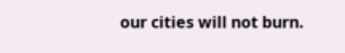our cities will not burn.